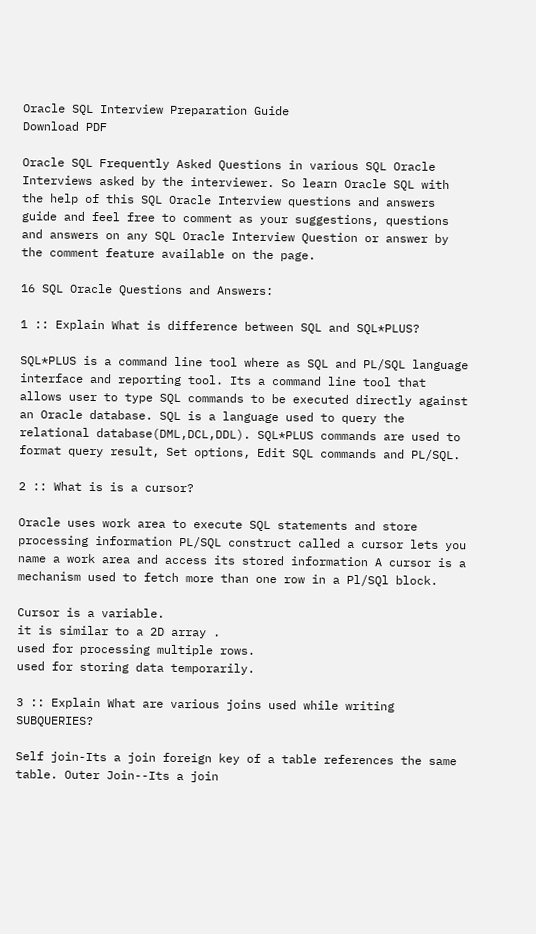Oracle SQL Interview Preparation Guide
Download PDF

Oracle SQL Frequently Asked Questions in various SQL Oracle Interviews asked by the interviewer. So learn Oracle SQL with the help of this SQL Oracle Interview questions and answers guide and feel free to comment as your suggestions, questions and answers on any SQL Oracle Interview Question or answer by the comment feature available on the page.

16 SQL Oracle Questions and Answers:

1 :: Explain What is difference between SQL and SQL*PLUS?

SQL*PLUS is a command line tool where as SQL and PL/SQL language interface and reporting tool. Its a command line tool that allows user to type SQL commands to be executed directly against an Oracle database. SQL is a language used to query the relational database(DML,DCL,DDL). SQL*PLUS commands are used to format query result, Set options, Edit SQL commands and PL/SQL.

2 :: What is is a cursor?

Oracle uses work area to execute SQL statements and store processing information PL/SQL construct called a cursor lets you name a work area and access its stored information A cursor is a mechanism used to fetch more than one row in a Pl/SQl block.

Cursor is a variable.
it is similar to a 2D array .
used for processing multiple rows.
used for storing data temporarily.

3 :: Explain What are various joins used while writing SUBQUERIES?

Self join-Its a join foreign key of a table references the same table. Outer Join--Its a join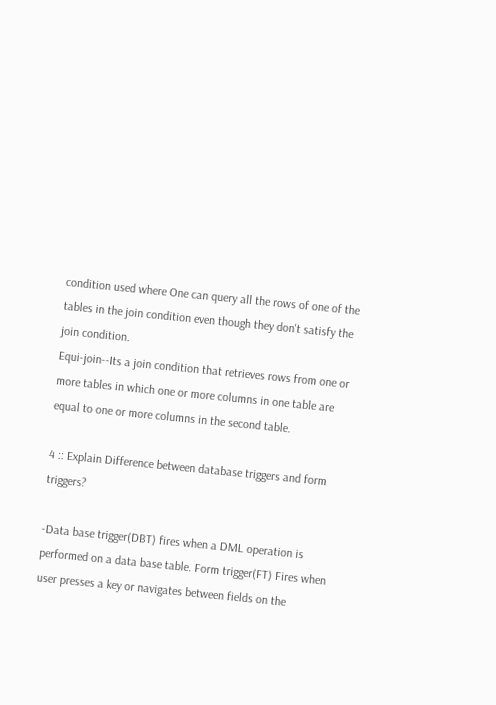condition used where One can query all the rows of one of the tables in the join condition even though they don't satisfy the join condition.
Equi-join--Its a join condition that retrieves rows from one or more tables in which one or more columns in one table are equal to one or more columns in the second table.

4 :: Explain Difference between database triggers and form triggers?

-Data base trigger(DBT) fires when a DML operation is performed on a data base table. Form trigger(FT) Fires when user presses a key or navigates between fields on the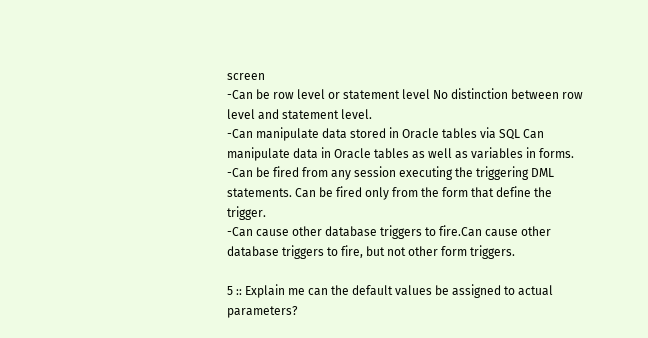screen
-Can be row level or statement level No distinction between row level and statement level.
-Can manipulate data stored in Oracle tables via SQL Can manipulate data in Oracle tables as well as variables in forms.
-Can be fired from any session executing the triggering DML statements. Can be fired only from the form that define the trigger.
-Can cause other database triggers to fire.Can cause other database triggers to fire, but not other form triggers.

5 :: Explain me can the default values be assigned to actual parameters?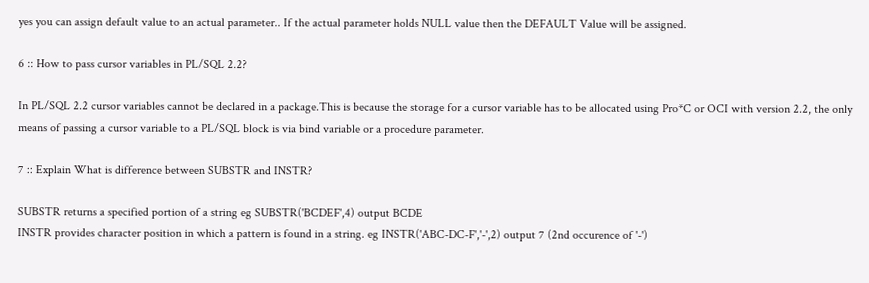yes you can assign default value to an actual parameter.. If the actual parameter holds NULL value then the DEFAULT Value will be assigned.

6 :: How to pass cursor variables in PL/SQL 2.2?

In PL/SQL 2.2 cursor variables cannot be declared in a package.This is because the storage for a cursor variable has to be allocated using Pro*C or OCI with version 2.2, the only means of passing a cursor variable to a PL/SQL block is via bind variable or a procedure parameter.

7 :: Explain What is difference between SUBSTR and INSTR?

SUBSTR returns a specified portion of a string eg SUBSTR('BCDEF',4) output BCDE
INSTR provides character position in which a pattern is found in a string. eg INSTR('ABC-DC-F','-',2) output 7 (2nd occurence of '-')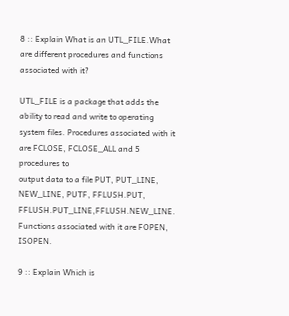8 :: Explain What is an UTL_FILE.What are different procedures and functions associated with it?

UTL_FILE is a package that adds the ability to read and write to operating system files. Procedures associated with it are FCLOSE, FCLOSE_ALL and 5 procedures to
output data to a file PUT, PUT_LINE, NEW_LINE, PUTF, FFLUSH.PUT, FFLUSH.PUT_LINE,FFLUSH.NEW_LINE. Functions associated with it are FOPEN, ISOPEN.

9 :: Explain Which is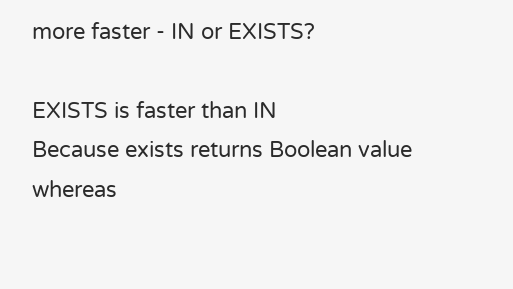more faster - IN or EXISTS?

EXISTS is faster than IN
Because exists returns Boolean value whereas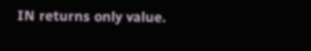IN returns only value.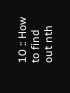10 :: How to find out nth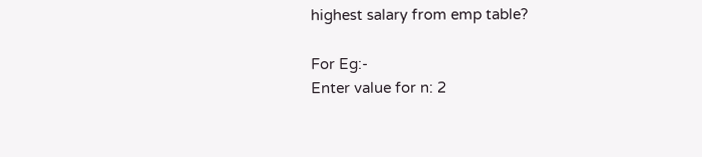highest salary from emp table?

For Eg:-
Enter value for n: 2